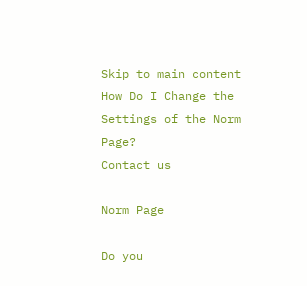Skip to main content
How Do I Change the Settings of the Norm Page?
Contact us

Norm Page

Do you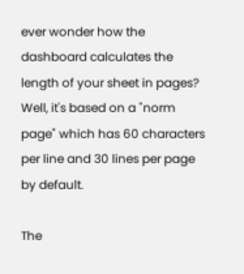ever wonder how the dashboard calculates the length of your sheet in pages? Well, it's based on a "norm page" which has 60 characters per line and 30 lines per page by default.

The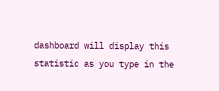dashboard will display this statistic as you type in the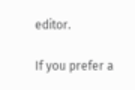editor.

If you prefer a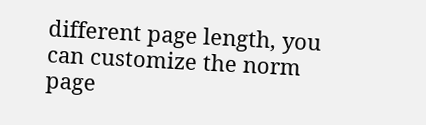different page length, you can customize the norm page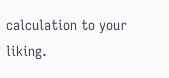calculation to your liking.